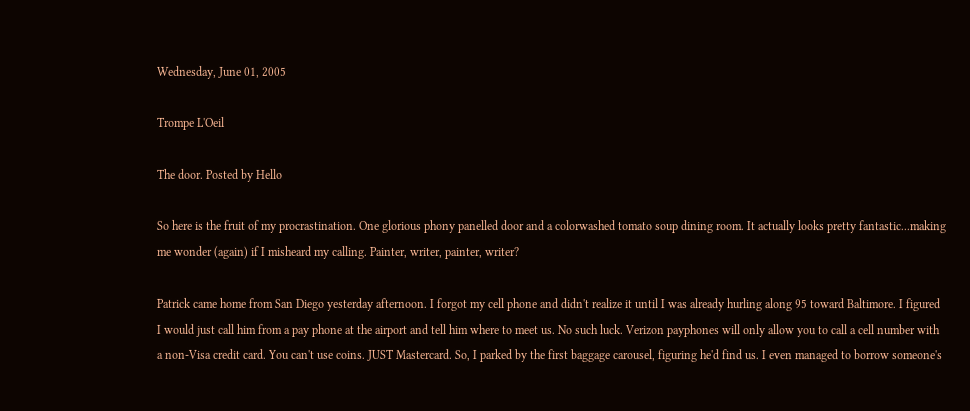Wednesday, June 01, 2005

Trompe L'Oeil

The door. Posted by Hello

So here is the fruit of my procrastination. One glorious phony panelled door and a colorwashed tomato soup dining room. It actually looks pretty fantastic...making me wonder (again) if I misheard my calling. Painter, writer, painter, writer?

Patrick came home from San Diego yesterday afternoon. I forgot my cell phone and didn't realize it until I was already hurling along 95 toward Baltimore. I figured I would just call him from a pay phone at the airport and tell him where to meet us. No such luck. Verizon payphones will only allow you to call a cell number with a non-Visa credit card. You can't use coins. JUST Mastercard. So, I parked by the first baggage carousel, figuring he'd find us. I even managed to borrow someone's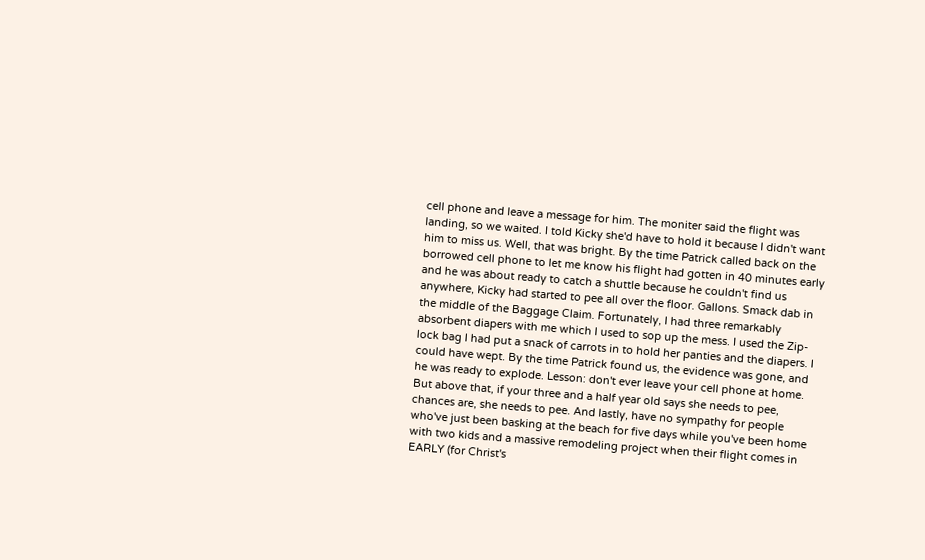cell phone and leave a message for him. The moniter said the flight was landing, so we waited. I told Kicky she'd have to hold it because I didn't want him to miss us. Well, that was bright. By the time Patrick called back on the borrowed cell phone to let me know his flight had gotten in 40 minutes early and he was about ready to catch a shuttle because he couldn't find us anywhere, Kicky had started to pee all over the floor. Gallons. Smack dab in the middle of the Baggage Claim. Fortunately, I had three remarkably absorbent diapers with me which I used to sop up the mess. I used the Zip-lock bag I had put a snack of carrots in to hold her panties and the diapers. I could have wept. By the time Patrick found us, the evidence was gone, and he was ready to explode. Lesson: don't ever leave your cell phone at home. But above that, if your three and a half year old says she needs to pee, chances are, she needs to pee. And lastly, have no sympathy for people who've just been basking at the beach for five days while you've been home with two kids and a massive remodeling project when their flight comes in EARLY (for Christ's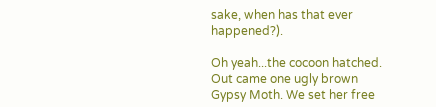sake, when has that ever happened?).

Oh yeah...the cocoon hatched. Out came one ugly brown Gypsy Moth. We set her free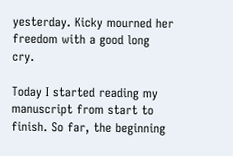yesterday. Kicky mourned her freedom with a good long cry.

Today I started reading my manuscript from start to finish. So far, the beginning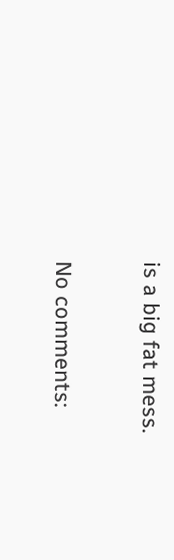is a big fat mess.

No comments: